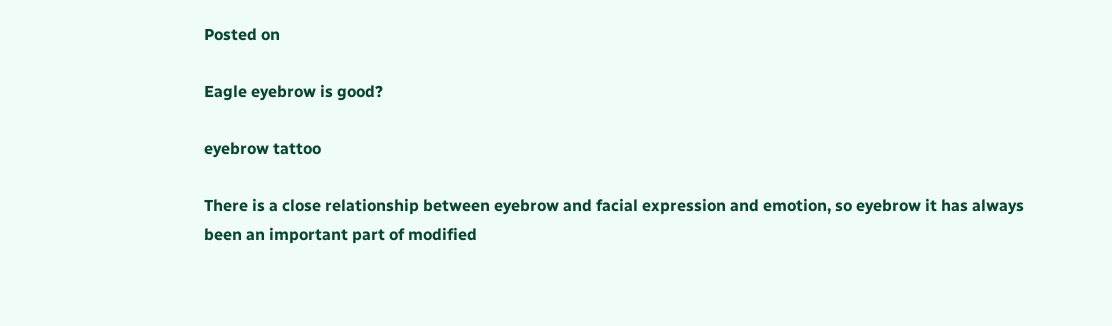Posted on

Eagle eyebrow is good?

eyebrow tattoo

There is a close relationship between eyebrow and facial expression and emotion, so eyebrow it has always been an important part of modified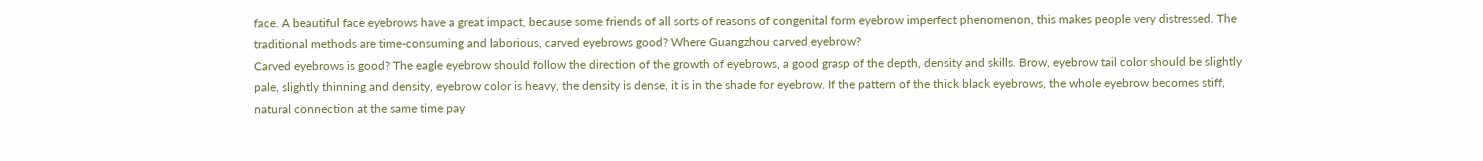face. A beautiful face eyebrows have a great impact, because some friends of all sorts of reasons of congenital form eyebrow imperfect phenomenon, this makes people very distressed. The traditional methods are time-consuming and laborious, carved eyebrows good? Where Guangzhou carved eyebrow?
Carved eyebrows is good? The eagle eyebrow should follow the direction of the growth of eyebrows, a good grasp of the depth, density and skills. Brow, eyebrow tail color should be slightly pale, slightly thinning and density, eyebrow color is heavy, the density is dense, it is in the shade for eyebrow. If the pattern of the thick black eyebrows, the whole eyebrow becomes stiff, natural connection at the same time pay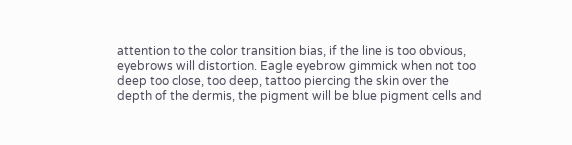attention to the color transition bias, if the line is too obvious, eyebrows will distortion. Eagle eyebrow gimmick when not too deep too close, too deep, tattoo piercing the skin over the depth of the dermis, the pigment will be blue pigment cells and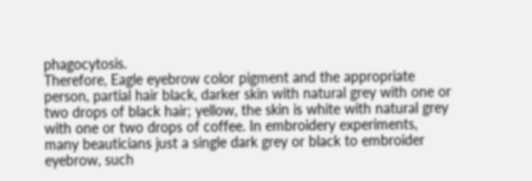phagocytosis.
Therefore, Eagle eyebrow color pigment and the appropriate person, partial hair black, darker skin with natural grey with one or two drops of black hair; yellow, the skin is white with natural grey with one or two drops of coffee. In embroidery experiments, many beauticians just a single dark grey or black to embroider eyebrow, such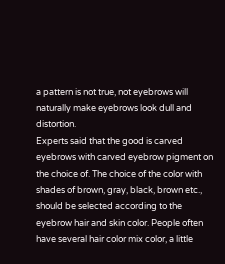a pattern is not true, not eyebrows will naturally make eyebrows look dull and distortion.
Experts said that the good is carved eyebrows with carved eyebrow pigment on the choice of. The choice of the color with shades of brown, gray, black, brown etc., should be selected according to the eyebrow hair and skin color. People often have several hair color mix color, a little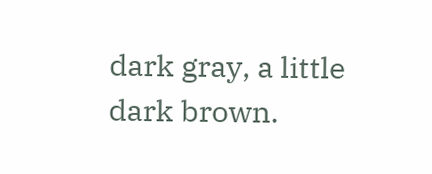dark gray, a little dark brown.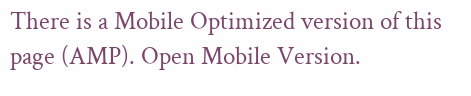There is a Mobile Optimized version of this page (AMP). Open Mobile Version.